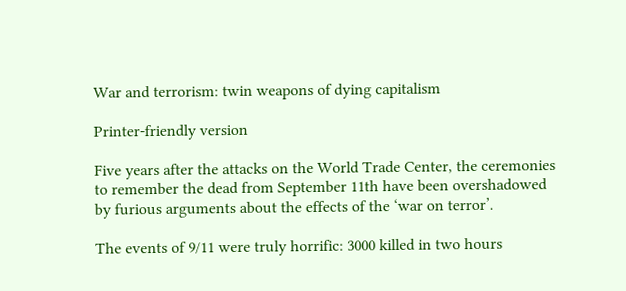War and terrorism: twin weapons of dying capitalism

Printer-friendly version

Five years after the attacks on the World Trade Center, the ceremonies to remember the dead from September 11th have been overshadowed by furious arguments about the effects of the ‘war on terror’.

The events of 9/11 were truly horrific: 3000 killed in two hours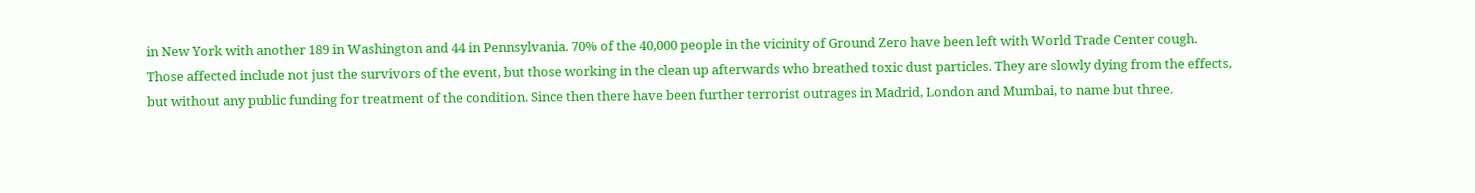in New York with another 189 in Washington and 44 in Pennsylvania. 70% of the 40,000 people in the vicinity of Ground Zero have been left with World Trade Center cough. Those affected include not just the survivors of the event, but those working in the clean up afterwards who breathed toxic dust particles. They are slowly dying from the effects, but without any public funding for treatment of the condition. Since then there have been further terrorist outrages in Madrid, London and Mumbai, to name but three.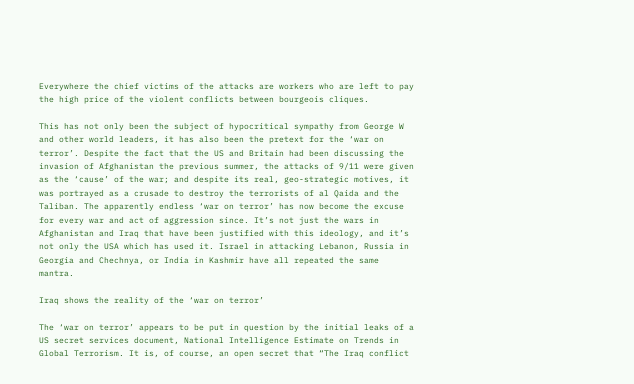Everywhere the chief victims of the attacks are workers who are left to pay the high price of the violent conflicts between bourgeois cliques.

This has not only been the subject of hypocritical sympathy from George W and other world leaders, it has also been the pretext for the ‘war on terror’. Despite the fact that the US and Britain had been discussing the invasion of Afghanistan the previous summer, the attacks of 9/11 were given as the ‘cause’ of the war; and despite its real, geo-strategic motives, it was portrayed as a crusade to destroy the terrorists of al Qaida and the Taliban. The apparently endless ‘war on terror’ has now become the excuse for every war and act of aggression since. It’s not just the wars in Afghanistan and Iraq that have been justified with this ideology, and it’s not only the USA which has used it. Israel in attacking Lebanon, Russia in Georgia and Chechnya, or India in Kashmir have all repeated the same mantra.

Iraq shows the reality of the ‘war on terror’

The ‘war on terror’ appears to be put in question by the initial leaks of a US secret services document, National Intelligence Estimate on Trends in Global Terrorism. It is, of course, an open secret that “The Iraq conflict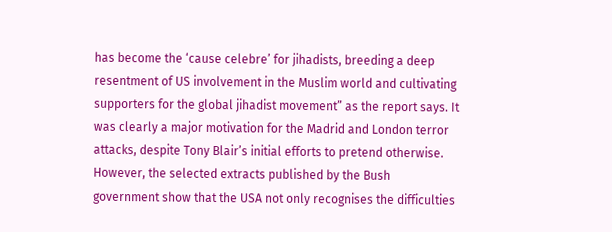has become the ‘cause celebre’ for jihadists, breeding a deep resentment of US involvement in the Muslim world and cultivating supporters for the global jihadist movement” as the report says. It was clearly a major motivation for the Madrid and London terror attacks, despite Tony Blair’s initial efforts to pretend otherwise. However, the selected extracts published by the Bush government show that the USA not only recognises the difficulties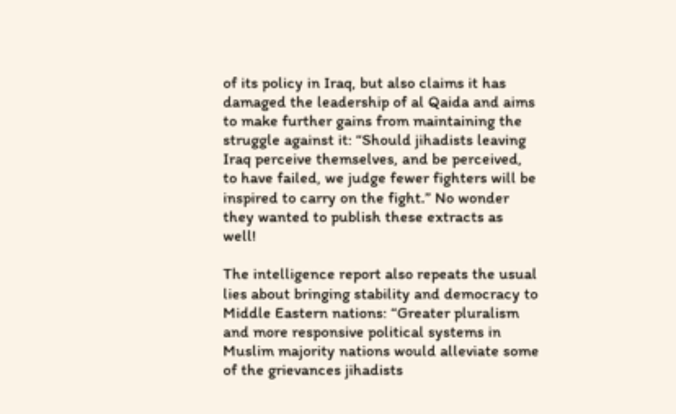of its policy in Iraq, but also claims it has damaged the leadership of al Qaida and aims to make further gains from maintaining the struggle against it: “Should jihadists leaving Iraq perceive themselves, and be perceived, to have failed, we judge fewer fighters will be inspired to carry on the fight.” No wonder they wanted to publish these extracts as well!

The intelligence report also repeats the usual lies about bringing stability and democracy to Middle Eastern nations: “Greater pluralism and more responsive political systems in Muslim majority nations would alleviate some of the grievances jihadists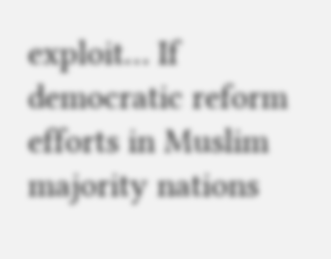exploit… If democratic reform efforts in Muslim majority nations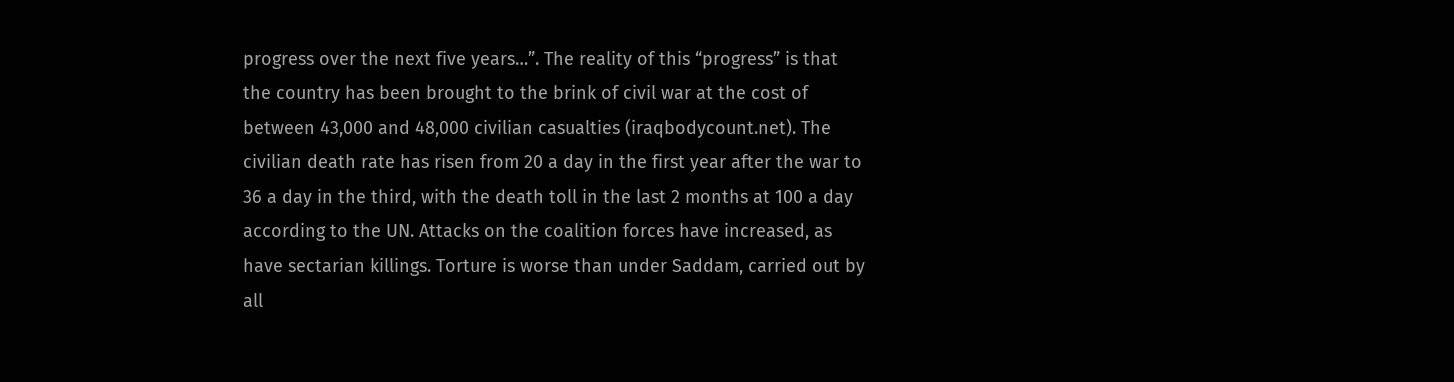progress over the next five years…”. The reality of this “progress” is that the country has been brought to the brink of civil war at the cost of between 43,000 and 48,000 civilian casualties (iraqbodycount.net). The civilian death rate has risen from 20 a day in the first year after the war to 36 a day in the third, with the death toll in the last 2 months at 100 a day according to the UN. Attacks on the coalition forces have increased, as have sectarian killings. Torture is worse than under Saddam, carried out by all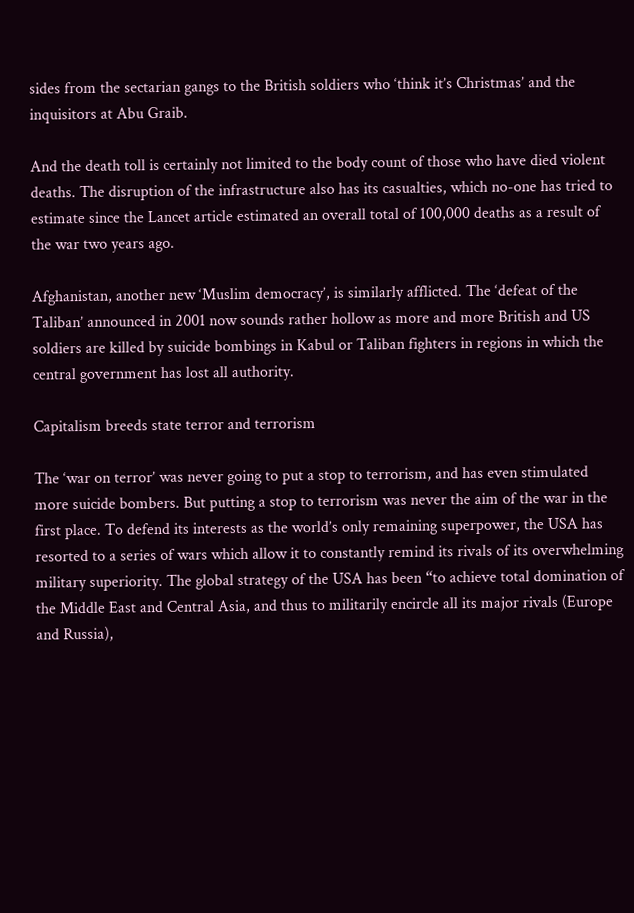sides from the sectarian gangs to the British soldiers who ‘think it’s Christmas’ and the inquisitors at Abu Graib.

And the death toll is certainly not limited to the body count of those who have died violent deaths. The disruption of the infrastructure also has its casualties, which no-one has tried to estimate since the Lancet article estimated an overall total of 100,000 deaths as a result of the war two years ago.

Afghanistan, another new ‘Muslim democracy’, is similarly afflicted. The ‘defeat of the Taliban’ announced in 2001 now sounds rather hollow as more and more British and US soldiers are killed by suicide bombings in Kabul or Taliban fighters in regions in which the central government has lost all authority.

Capitalism breeds state terror and terrorism

The ‘war on terror’ was never going to put a stop to terrorism, and has even stimulated more suicide bombers. But putting a stop to terrorism was never the aim of the war in the first place. To defend its interests as the world’s only remaining superpower, the USA has resorted to a series of wars which allow it to constantly remind its rivals of its overwhelming military superiority. The global strategy of the USA has been “to achieve total domination of the Middle East and Central Asia, and thus to militarily encircle all its major rivals (Europe and Russia),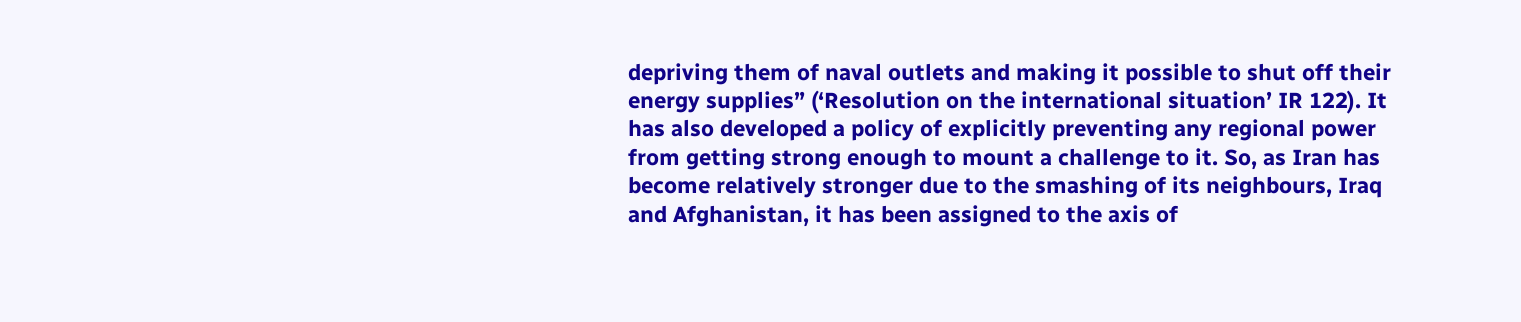depriving them of naval outlets and making it possible to shut off their energy supplies” (‘Resolution on the international situation’ IR 122). It has also developed a policy of explicitly preventing any regional power from getting strong enough to mount a challenge to it. So, as Iran has become relatively stronger due to the smashing of its neighbours, Iraq and Afghanistan, it has been assigned to the axis of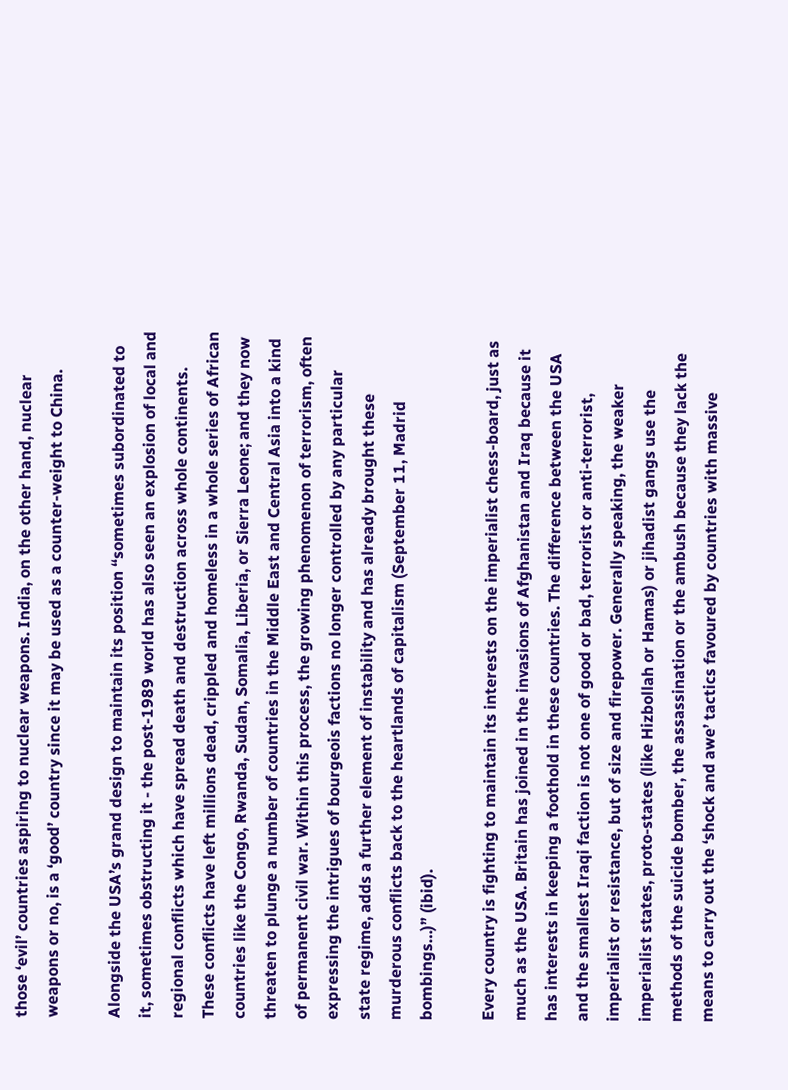those ‘evil’ countries aspiring to nuclear weapons. India, on the other hand, nuclear weapons or no, is a ‘good’ country since it may be used as a counter-weight to China.

Alongside the USA’s grand design to maintain its position “sometimes subordinated to it, sometimes obstructing it - the post-1989 world has also seen an explosion of local and regional conflicts which have spread death and destruction across whole continents. These conflicts have left millions dead, crippled and homeless in a whole series of African countries like the Congo, Rwanda, Sudan, Somalia, Liberia, or Sierra Leone; and they now threaten to plunge a number of countries in the Middle East and Central Asia into a kind of permanent civil war. Within this process, the growing phenomenon of terrorism, often expressing the intrigues of bourgeois factions no longer controlled by any particular state regime, adds a further element of instability and has already brought these murderous conflicts back to the heartlands of capitalism (September 11, Madrid bombings…)” (ibid).

Every country is fighting to maintain its interests on the imperialist chess-board, just as much as the USA. Britain has joined in the invasions of Afghanistan and Iraq because it has interests in keeping a foothold in these countries. The difference between the USA and the smallest Iraqi faction is not one of good or bad, terrorist or anti-terrorist, imperialist or resistance, but of size and firepower. Generally speaking, the weaker imperialist states, proto-states (like Hizbollah or Hamas) or jihadist gangs use the methods of the suicide bomber, the assassination or the ambush because they lack the means to carry out the ‘shock and awe’ tactics favoured by countries with massive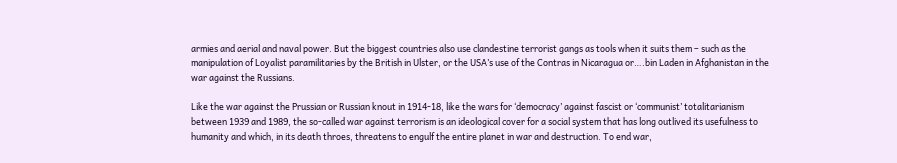armies and aerial and naval power. But the biggest countries also use clandestine terrorist gangs as tools when it suits them – such as the manipulation of Loyalist paramilitaries by the British in Ulster, or the USA’s use of the Contras in Nicaragua or….bin Laden in Afghanistan in the war against the Russians.

Like the war against the Prussian or Russian knout in 1914-18, like the wars for ‘democracy’ against fascist or ‘communist’ totalitarianism between 1939 and 1989, the so-called war against terrorism is an ideological cover for a social system that has long outlived its usefulness to humanity and which, in its death throes, threatens to engulf the entire planet in war and destruction. To end war,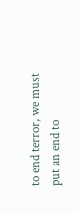to end terror, we must put an end to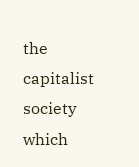the capitalist society which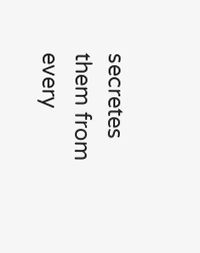secretes them from every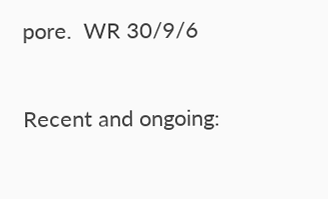pore.  WR 30/9/6

Recent and ongoing: